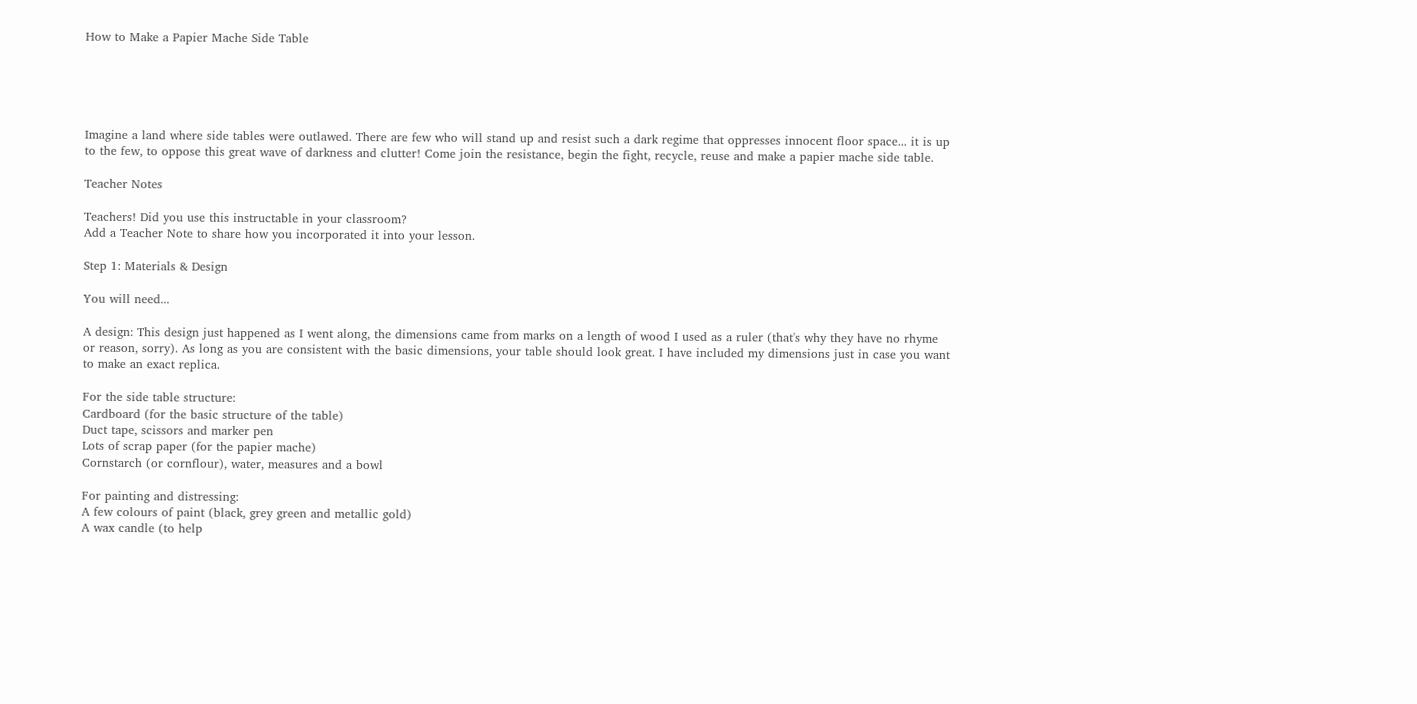How to Make a Papier Mache Side Table





Imagine a land where side tables were outlawed. There are few who will stand up and resist such a dark regime that oppresses innocent floor space... it is up to the few, to oppose this great wave of darkness and clutter! Come join the resistance, begin the fight, recycle, reuse and make a papier mache side table.

Teacher Notes

Teachers! Did you use this instructable in your classroom?
Add a Teacher Note to share how you incorporated it into your lesson.

Step 1: Materials & Design

You will need...

A design: This design just happened as I went along, the dimensions came from marks on a length of wood I used as a ruler (that's why they have no rhyme or reason, sorry). As long as you are consistent with the basic dimensions, your table should look great. I have included my dimensions just in case you want to make an exact replica.

For the side table structure:
Cardboard (for the basic structure of the table)
Duct tape, scissors and marker pen
Lots of scrap paper (for the papier mache)
Cornstarch (or cornflour), water, measures and a bowl

For painting and distressing:
A few colours of paint (black, grey green and metallic gold)
A wax candle (to help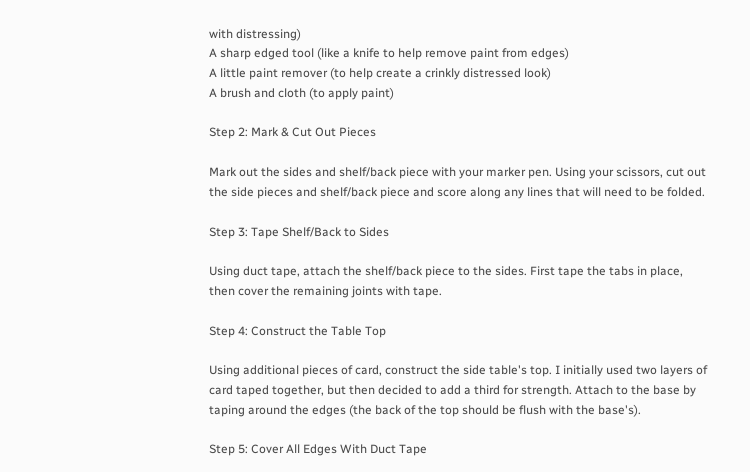with distressing)
A sharp edged tool (like a knife to help remove paint from edges)
A little paint remover (to help create a crinkly distressed look)
A brush and cloth (to apply paint)

Step 2: Mark & Cut Out Pieces

Mark out the sides and shelf/back piece with your marker pen. Using your scissors, cut out the side pieces and shelf/back piece and score along any lines that will need to be folded.

Step 3: Tape Shelf/Back to Sides

Using duct tape, attach the shelf/back piece to the sides. First tape the tabs in place, then cover the remaining joints with tape.

Step 4: Construct the Table Top

Using additional pieces of card, construct the side table's top. I initially used two layers of card taped together, but then decided to add a third for strength. Attach to the base by taping around the edges (the back of the top should be flush with the base's).

Step 5: Cover All Edges With Duct Tape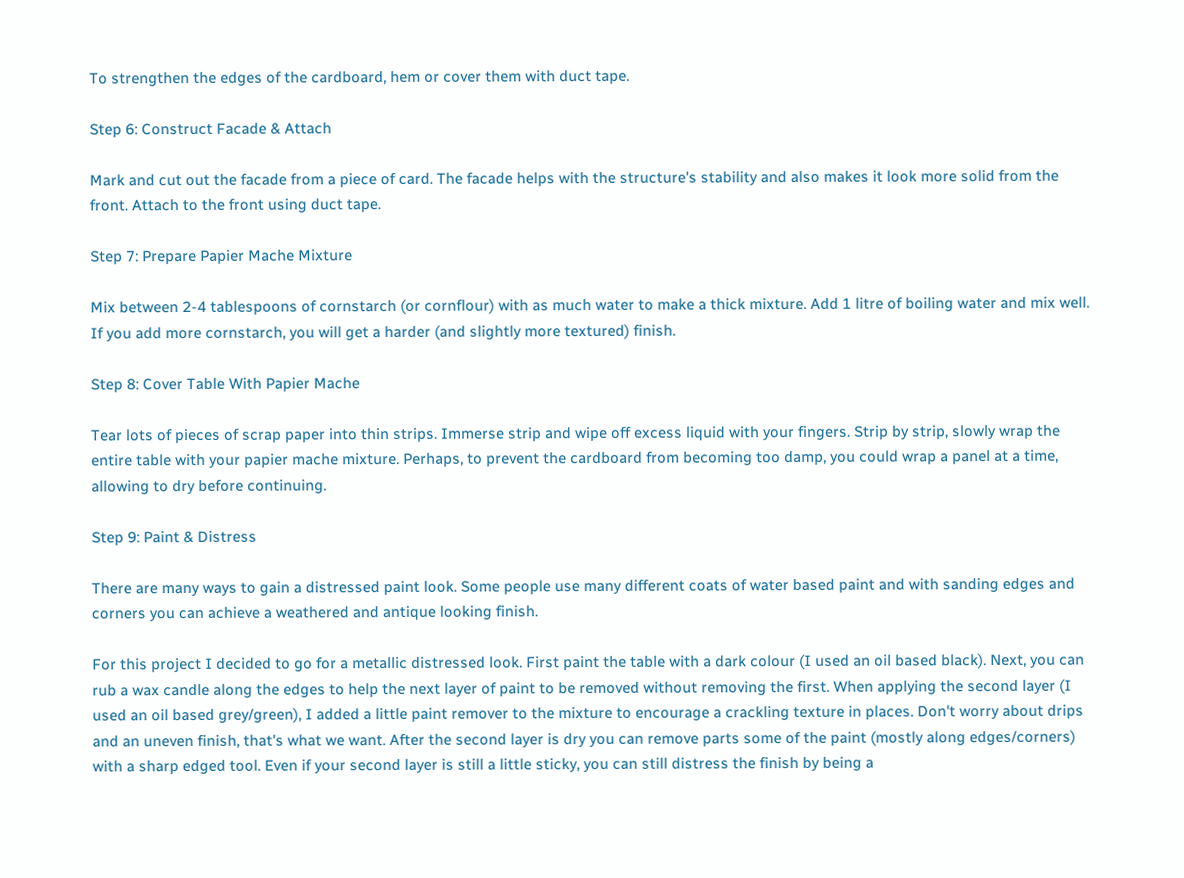To strengthen the edges of the cardboard, hem or cover them with duct tape.

Step 6: Construct Facade & Attach

Mark and cut out the facade from a piece of card. The facade helps with the structure's stability and also makes it look more solid from the front. Attach to the front using duct tape.

Step 7: Prepare Papier Mache Mixture

Mix between 2-4 tablespoons of cornstarch (or cornflour) with as much water to make a thick mixture. Add 1 litre of boiling water and mix well. If you add more cornstarch, you will get a harder (and slightly more textured) finish.

Step 8: Cover Table With Papier Mache

Tear lots of pieces of scrap paper into thin strips. Immerse strip and wipe off excess liquid with your fingers. Strip by strip, slowly wrap the entire table with your papier mache mixture. Perhaps, to prevent the cardboard from becoming too damp, you could wrap a panel at a time, allowing to dry before continuing.

Step 9: Paint & Distress

There are many ways to gain a distressed paint look. Some people use many different coats of water based paint and with sanding edges and corners you can achieve a weathered and antique looking finish.

For this project I decided to go for a metallic distressed look. First paint the table with a dark colour (I used an oil based black). Next, you can rub a wax candle along the edges to help the next layer of paint to be removed without removing the first. When applying the second layer (I used an oil based grey/green), I added a little paint remover to the mixture to encourage a crackling texture in places. Don't worry about drips and an uneven finish, that's what we want. After the second layer is dry you can remove parts some of the paint (mostly along edges/corners) with a sharp edged tool. Even if your second layer is still a little sticky, you can still distress the finish by being a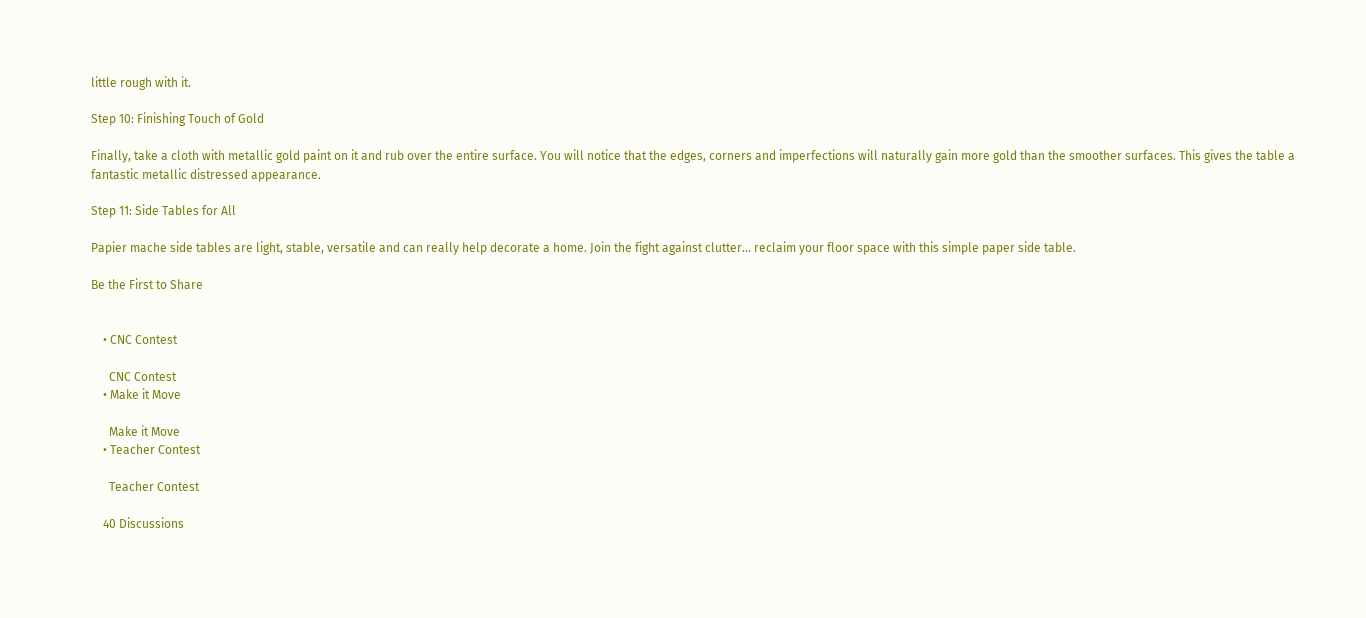little rough with it.

Step 10: Finishing Touch of Gold

Finally, take a cloth with metallic gold paint on it and rub over the entire surface. You will notice that the edges, corners and imperfections will naturally gain more gold than the smoother surfaces. This gives the table a fantastic metallic distressed appearance.

Step 11: Side Tables for All

Papier mache side tables are light, stable, versatile and can really help decorate a home. Join the fight against clutter... reclaim your floor space with this simple paper side table.

Be the First to Share


    • CNC Contest

      CNC Contest
    • Make it Move

      Make it Move
    • Teacher Contest

      Teacher Contest

    40 Discussions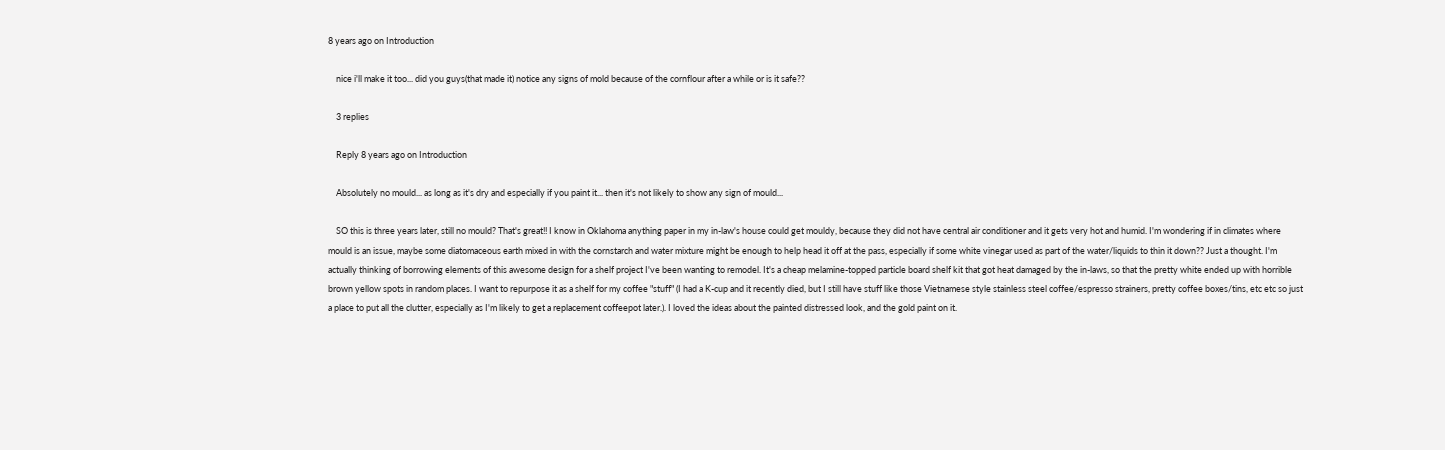8 years ago on Introduction

    nice i'll make it too... did you guys(that made it) notice any signs of mold because of the cornflour after a while or is it safe??

    3 replies

    Reply 8 years ago on Introduction

    Absolutely no mould... as long as it's dry and especially if you paint it... then it's not likely to show any sign of mould...

    SO this is three years later, still no mould? That's great!! I know in Oklahoma anything paper in my in-law's house could get mouldy, because they did not have central air conditioner and it gets very hot and humid. I'm wondering if in climates where mould is an issue, maybe some diatomaceous earth mixed in with the cornstarch and water mixture might be enough to help head it off at the pass, especially if some white vinegar used as part of the water/liquids to thin it down?? Just a thought. I'm actually thinking of borrowing elements of this awesome design for a shelf project I've been wanting to remodel. It's a cheap melamine-topped particle board shelf kit that got heat damaged by the in-laws, so that the pretty white ended up with horrible brown yellow spots in random places. I want to repurpose it as a shelf for my coffee "stuff" (I had a K-cup and it recently died, but I still have stuff like those Vietnamese style stainless steel coffee/espresso strainers, pretty coffee boxes/tins, etc etc so just a place to put all the clutter, especially as I'm likely to get a replacement coffeepot later.). I loved the ideas about the painted distressed look, and the gold paint on it.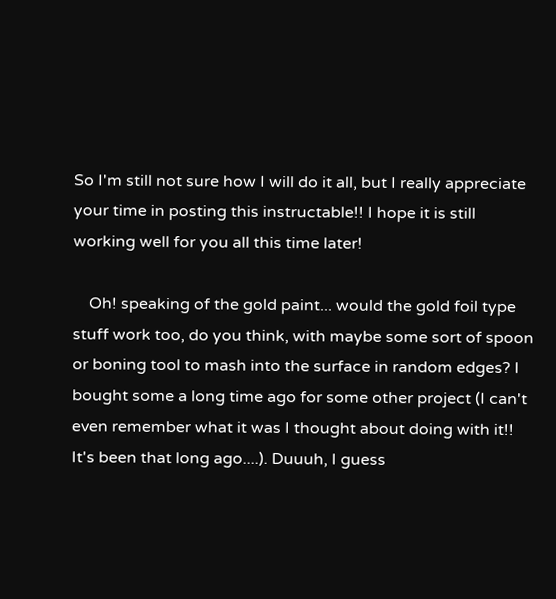So I'm still not sure how I will do it all, but I really appreciate your time in posting this instructable!! I hope it is still working well for you all this time later!

    Oh! speaking of the gold paint... would the gold foil type stuff work too, do you think, with maybe some sort of spoon or boning tool to mash into the surface in random edges? I bought some a long time ago for some other project (I can't even remember what it was I thought about doing with it!! It's been that long ago....). Duuuh, I guess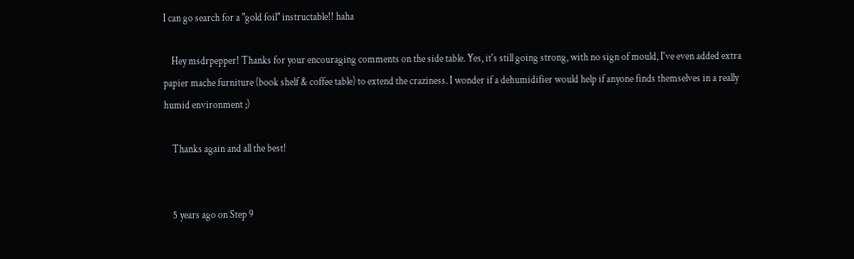I can go search for a "gold foil" instructable!! haha

    Hey msdrpepper! Thanks for your encouraging comments on the side table. Yes, it's still going strong, with no sign of mould, I've even added extra papier mache furniture (book shelf & coffee table) to extend the craziness. I wonder if a dehumidifier would help if anyone finds themselves in a really humid environment ;)

    Thanks again and all the best!


    5 years ago on Step 9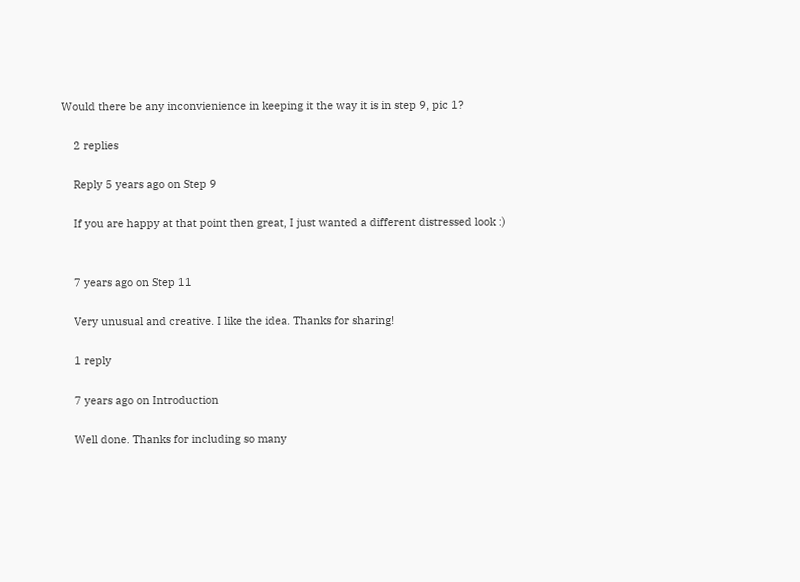Would there be any inconvienience in keeping it the way it is in step 9, pic 1?

    2 replies

    Reply 5 years ago on Step 9

    If you are happy at that point then great, I just wanted a different distressed look :)


    7 years ago on Step 11

    Very unusual and creative. I like the idea. Thanks for sharing!

    1 reply

    7 years ago on Introduction

    Well done. Thanks for including so many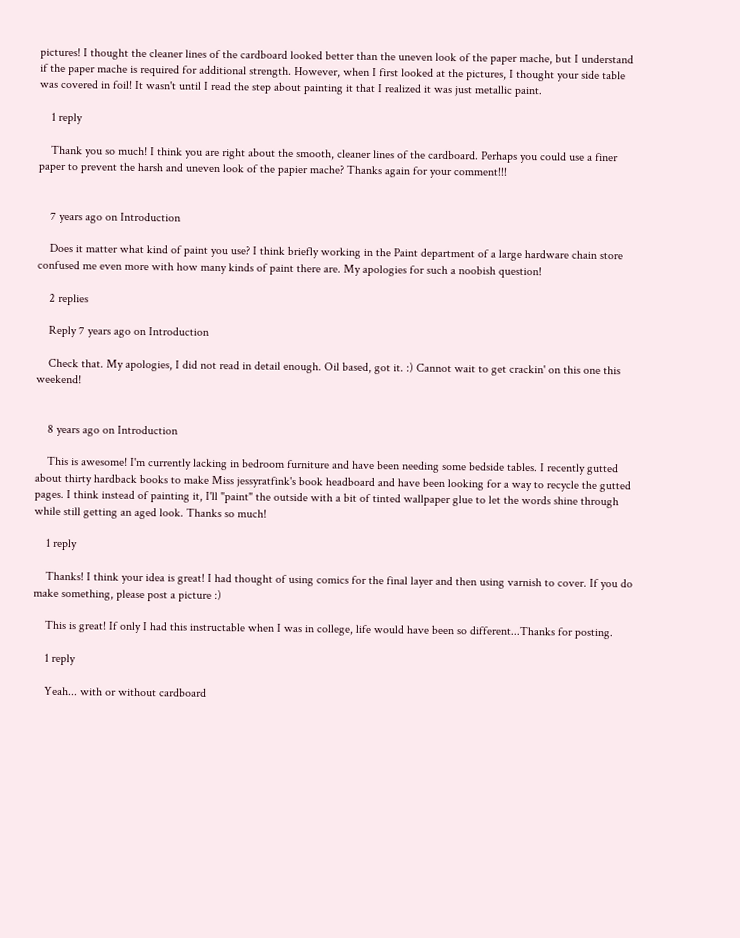pictures! I thought the cleaner lines of the cardboard looked better than the uneven look of the paper mache, but I understand if the paper mache is required for additional strength. However, when I first looked at the pictures, I thought your side table was covered in foil! It wasn't until I read the step about painting it that I realized it was just metallic paint.

    1 reply

    Thank you so much! I think you are right about the smooth, cleaner lines of the cardboard. Perhaps you could use a finer paper to prevent the harsh and uneven look of the papier mache? Thanks again for your comment!!!


    7 years ago on Introduction

    Does it matter what kind of paint you use? I think briefly working in the Paint department of a large hardware chain store confused me even more with how many kinds of paint there are. My apologies for such a noobish question!

    2 replies

    Reply 7 years ago on Introduction

    Check that. My apologies, I did not read in detail enough. Oil based, got it. :) Cannot wait to get crackin' on this one this weekend!


    8 years ago on Introduction

    This is awesome! I'm currently lacking in bedroom furniture and have been needing some bedside tables. I recently gutted about thirty hardback books to make Miss jessyratfink's book headboard and have been looking for a way to recycle the gutted pages. I think instead of painting it, I'll "paint" the outside with a bit of tinted wallpaper glue to let the words shine through while still getting an aged look. Thanks so much!

    1 reply

    Thanks! I think your idea is great! I had thought of using comics for the final layer and then using varnish to cover. If you do make something, please post a picture :)

    This is great! If only I had this instructable when I was in college, life would have been so different...Thanks for posting.

    1 reply

    Yeah... with or without cardboard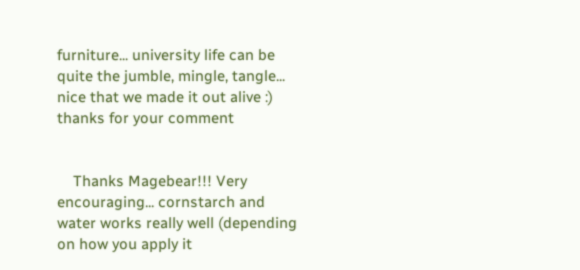furniture... university life can be quite the jumble, mingle, tangle... nice that we made it out alive :) thanks for your comment


    Thanks Magebear!!! Very encouraging... cornstarch and water works really well (depending on how you apply it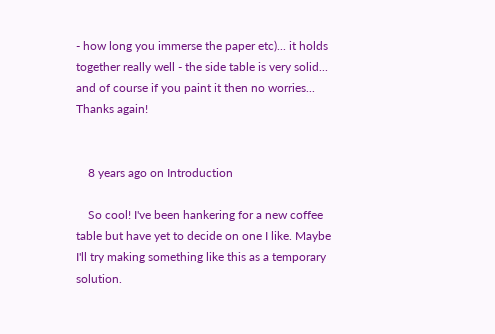- how long you immerse the paper etc)... it holds together really well - the side table is very solid... and of course if you paint it then no worries... Thanks again!


    8 years ago on Introduction

    So cool! I've been hankering for a new coffee table but have yet to decide on one I like. Maybe I'll try making something like this as a temporary solution.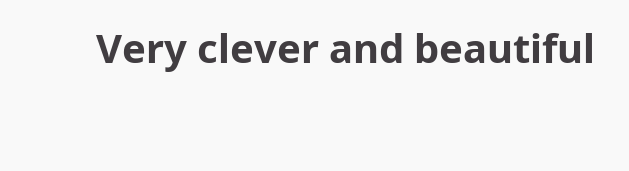Very clever and beautiful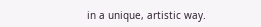in a unique, artistic way.